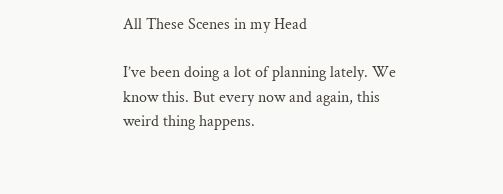All These Scenes in my Head

I’ve been doing a lot of planning lately. We know this. But every now and again, this weird thing happens.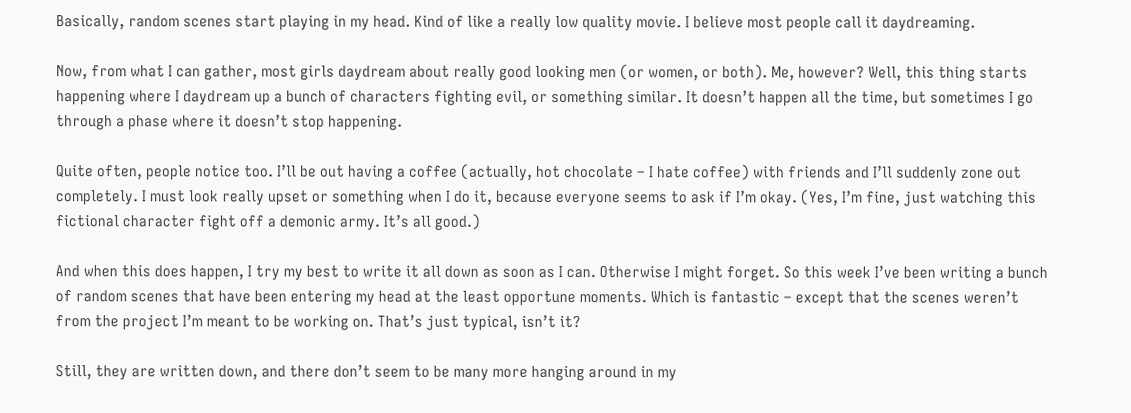Basically, random scenes start playing in my head. Kind of like a really low quality movie. I believe most people call it daydreaming.

Now, from what I can gather, most girls daydream about really good looking men (or women, or both). Me, however? Well, this thing starts happening where I daydream up a bunch of characters fighting evil, or something similar. It doesn’t happen all the time, but sometimes I go through a phase where it doesn’t stop happening.

Quite often, people notice too. I’ll be out having a coffee (actually, hot chocolate – I hate coffee) with friends and I’ll suddenly zone out completely. I must look really upset or something when I do it, because everyone seems to ask if I’m okay. (Yes, I’m fine, just watching this fictional character fight off a demonic army. It’s all good.)

And when this does happen, I try my best to write it all down as soon as I can. Otherwise I might forget. So this week I’ve been writing a bunch of random scenes that have been entering my head at the least opportune moments. Which is fantastic – except that the scenes weren’t from the project I’m meant to be working on. That’s just typical, isn’t it?

Still, they are written down, and there don’t seem to be many more hanging around in my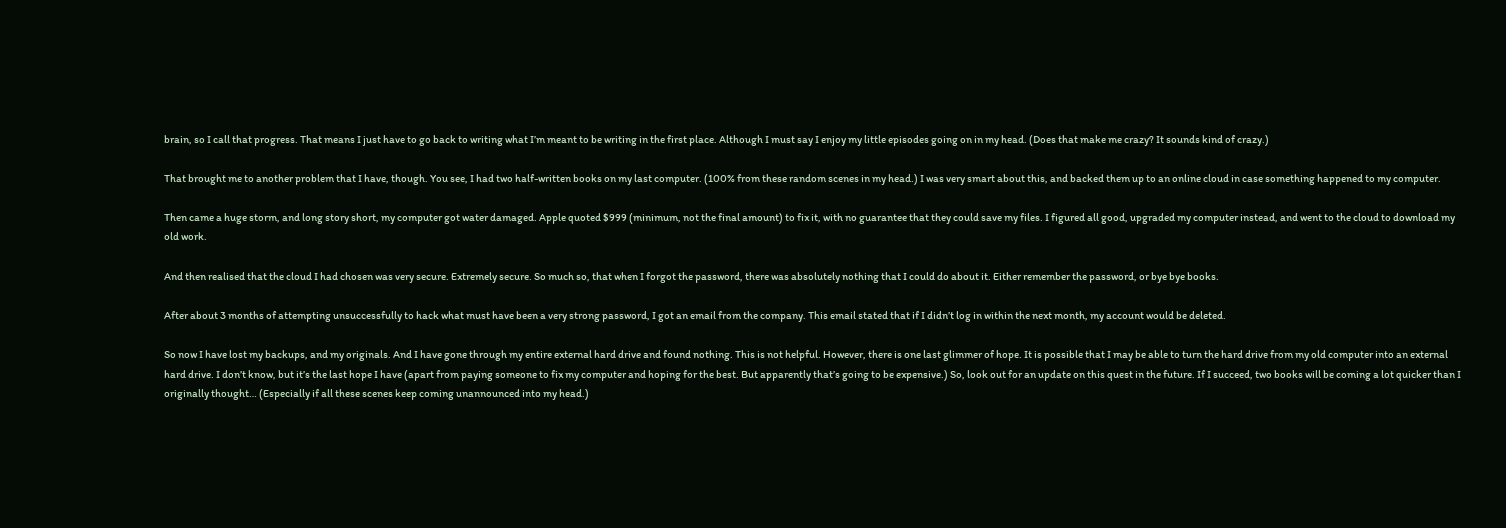brain, so I call that progress. That means I just have to go back to writing what I’m meant to be writing in the first place. Although I must say I enjoy my little episodes going on in my head. (Does that make me crazy? It sounds kind of crazy.)

That brought me to another problem that I have, though. You see, I had two half-written books on my last computer. (100% from these random scenes in my head.) I was very smart about this, and backed them up to an online cloud in case something happened to my computer.

Then came a huge storm, and long story short, my computer got water damaged. Apple quoted $999 (minimum, not the final amount) to fix it, with no guarantee that they could save my files. I figured all good, upgraded my computer instead, and went to the cloud to download my old work.

And then realised that the cloud I had chosen was very secure. Extremely secure. So much so, that when I forgot the password, there was absolutely nothing that I could do about it. Either remember the password, or bye bye books.

After about 3 months of attempting unsuccessfully to hack what must have been a very strong password, I got an email from the company. This email stated that if I didn’t log in within the next month, my account would be deleted.

So now I have lost my backups, and my originals. And I have gone through my entire external hard drive and found nothing. This is not helpful. However, there is one last glimmer of hope. It is possible that I may be able to turn the hard drive from my old computer into an external hard drive. I don’t know, but it’s the last hope I have (apart from paying someone to fix my computer and hoping for the best. But apparently that’s going to be expensive.) So, look out for an update on this quest in the future. If I succeed, two books will be coming a lot quicker than I originally thought… (Especially if all these scenes keep coming unannounced into my head.)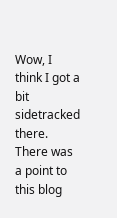Wow, I think I got a bit sidetracked there. There was a point to this blog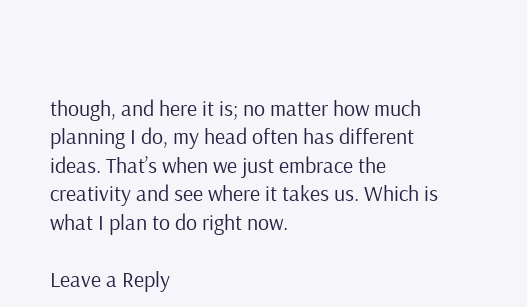though, and here it is; no matter how much planning I do, my head often has different ideas. That’s when we just embrace the creativity and see where it takes us. Which is what I plan to do right now.

Leave a Reply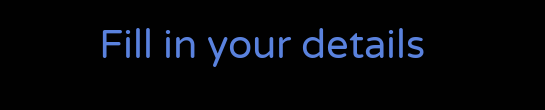Fill in your details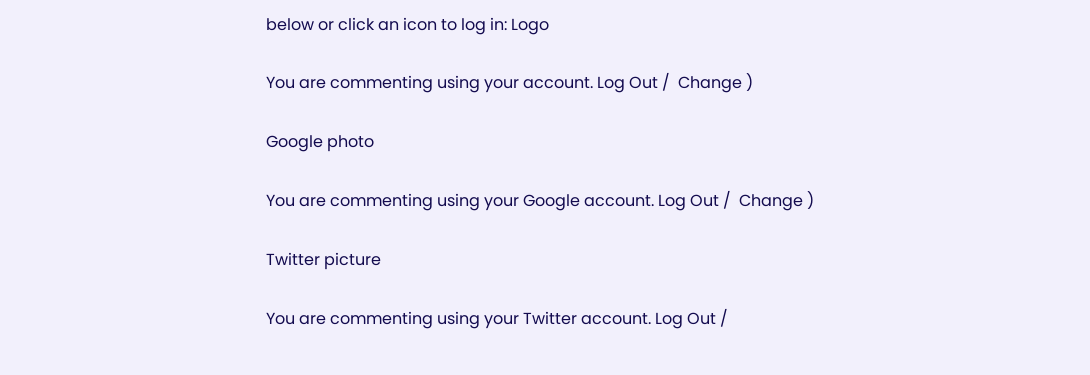below or click an icon to log in: Logo

You are commenting using your account. Log Out /  Change )

Google photo

You are commenting using your Google account. Log Out /  Change )

Twitter picture

You are commenting using your Twitter account. Log Out /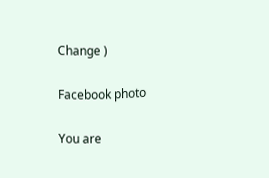Change )

Facebook photo

You are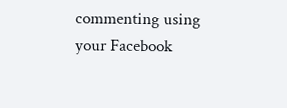commenting using your Facebook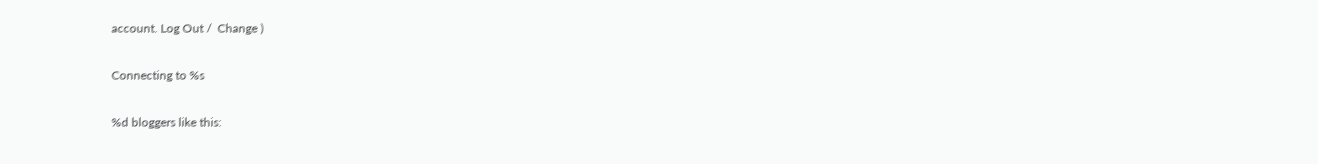account. Log Out /  Change )

Connecting to %s

%d bloggers like this: